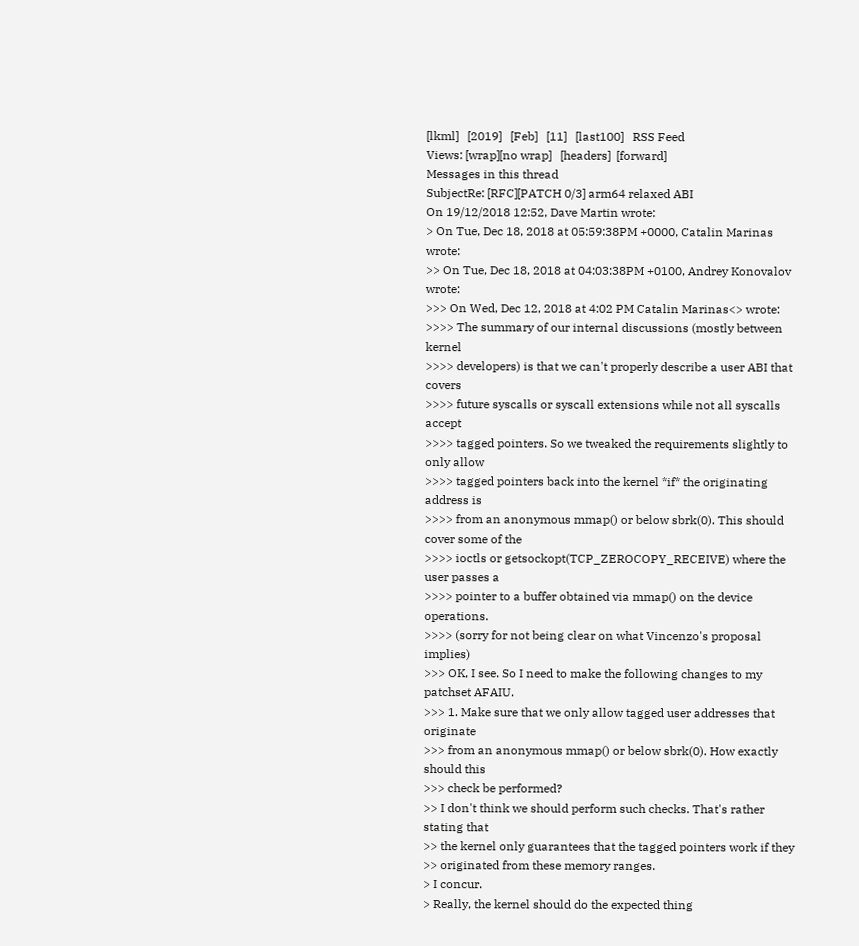[lkml]   [2019]   [Feb]   [11]   [last100]   RSS Feed
Views: [wrap][no wrap]   [headers]  [forward]
Messages in this thread
SubjectRe: [RFC][PATCH 0/3] arm64 relaxed ABI
On 19/12/2018 12:52, Dave Martin wrote:
> On Tue, Dec 18, 2018 at 05:59:38PM +0000, Catalin Marinas wrote:
>> On Tue, Dec 18, 2018 at 04:03:38PM +0100, Andrey Konovalov wrote:
>>> On Wed, Dec 12, 2018 at 4:02 PM Catalin Marinas<> wrote:
>>>> The summary of our internal discussions (mostly between kernel
>>>> developers) is that we can't properly describe a user ABI that covers
>>>> future syscalls or syscall extensions while not all syscalls accept
>>>> tagged pointers. So we tweaked the requirements slightly to only allow
>>>> tagged pointers back into the kernel *if* the originating address is
>>>> from an anonymous mmap() or below sbrk(0). This should cover some of the
>>>> ioctls or getsockopt(TCP_ZEROCOPY_RECEIVE) where the user passes a
>>>> pointer to a buffer obtained via mmap() on the device operations.
>>>> (sorry for not being clear on what Vincenzo's proposal implies)
>>> OK, I see. So I need to make the following changes to my patchset AFAIU.
>>> 1. Make sure that we only allow tagged user addresses that originate
>>> from an anonymous mmap() or below sbrk(0). How exactly should this
>>> check be performed?
>> I don't think we should perform such checks. That's rather stating that
>> the kernel only guarantees that the tagged pointers work if they
>> originated from these memory ranges.
> I concur.
> Really, the kernel should do the expected thing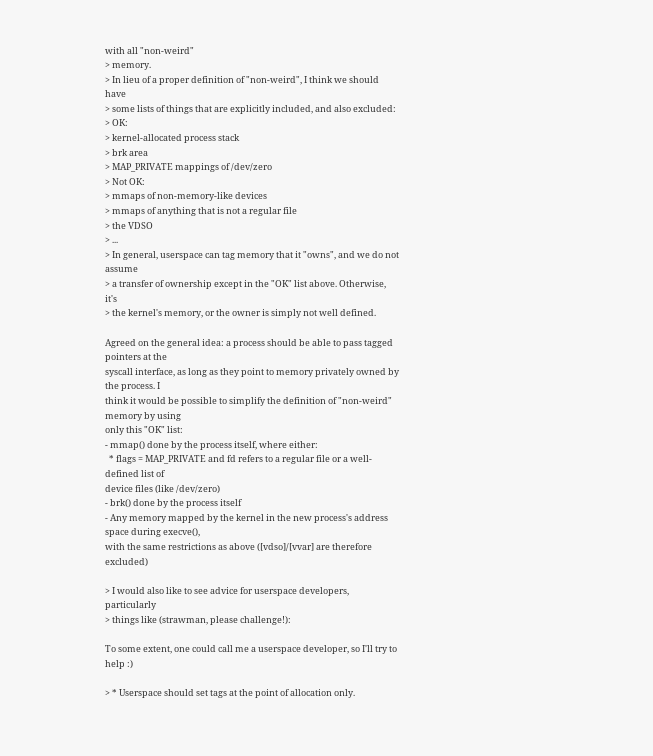with all "non-weird"
> memory.
> In lieu of a proper definition of "non-weird", I think we should have
> some lists of things that are explicitly included, and also excluded:
> OK:
> kernel-allocated process stack
> brk area
> MAP_PRIVATE mappings of /dev/zero
> Not OK:
> mmaps of non-memory-like devices
> mmaps of anything that is not a regular file
> the VDSO
> ...
> In general, userspace can tag memory that it "owns", and we do not assume
> a transfer of ownership except in the "OK" list above. Otherwise, it's
> the kernel's memory, or the owner is simply not well defined.

Agreed on the general idea: a process should be able to pass tagged pointers at the
syscall interface, as long as they point to memory privately owned by the process. I
think it would be possible to simplify the definition of "non-weird" memory by using
only this "OK" list:
- mmap() done by the process itself, where either:
  * flags = MAP_PRIVATE and fd refers to a regular file or a well-defined list of
device files (like /dev/zero)
- brk() done by the process itself
- Any memory mapped by the kernel in the new process's address space during execve(),
with the same restrictions as above ([vdso]/[vvar] are therefore excluded)

> I would also like to see advice for userspace developers, particularly
> things like (strawman, please challenge!):

To some extent, one could call me a userspace developer, so I'll try to help :)

> * Userspace should set tags at the point of allocation only.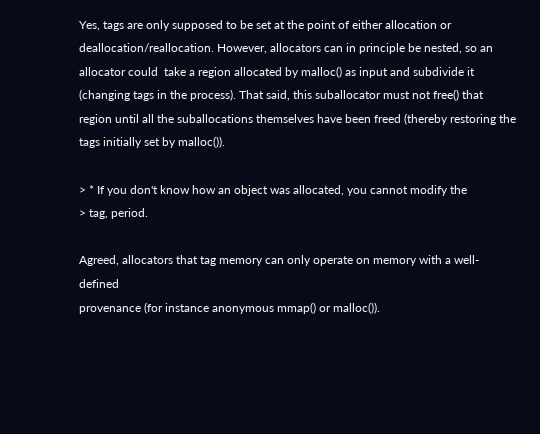Yes, tags are only supposed to be set at the point of either allocation or
deallocation/reallocation. However, allocators can in principle be nested, so an
allocator could  take a region allocated by malloc() as input and subdivide it
(changing tags in the process). That said, this suballocator must not free() that
region until all the suballocations themselves have been freed (thereby restoring the
tags initially set by malloc()).

> * If you don't know how an object was allocated, you cannot modify the
> tag, period.

Agreed, allocators that tag memory can only operate on memory with a well-defined
provenance (for instance anonymous mmap() or malloc()).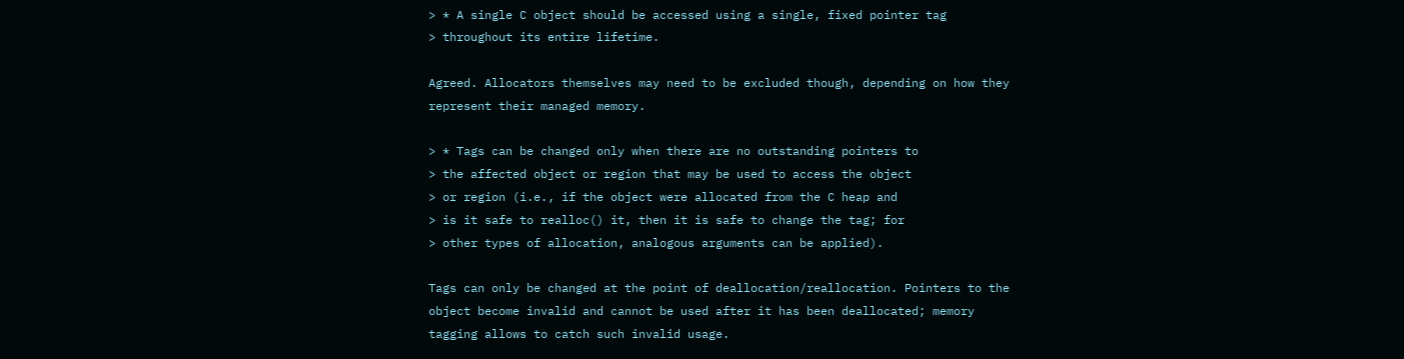> * A single C object should be accessed using a single, fixed pointer tag
> throughout its entire lifetime.

Agreed. Allocators themselves may need to be excluded though, depending on how they
represent their managed memory.

> * Tags can be changed only when there are no outstanding pointers to
> the affected object or region that may be used to access the object
> or region (i.e., if the object were allocated from the C heap and
> is it safe to realloc() it, then it is safe to change the tag; for
> other types of allocation, analogous arguments can be applied).

Tags can only be changed at the point of deallocation/reallocation. Pointers to the
object become invalid and cannot be used after it has been deallocated; memory
tagging allows to catch such invalid usage.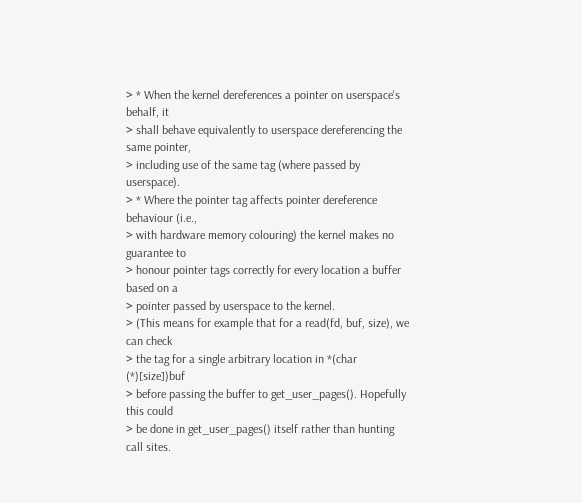> * When the kernel dereferences a pointer on userspace's behalf, it
> shall behave equivalently to userspace dereferencing the same pointer,
> including use of the same tag (where passed by userspace).
> * Where the pointer tag affects pointer dereference behaviour (i.e.,
> with hardware memory colouring) the kernel makes no guarantee to
> honour pointer tags correctly for every location a buffer based on a
> pointer passed by userspace to the kernel.
> (This means for example that for a read(fd, buf, size), we can check
> the tag for a single arbitrary location in *(char (*)[size])buf
> before passing the buffer to get_user_pages(). Hopefully this could
> be done in get_user_pages() itself rather than hunting call sites.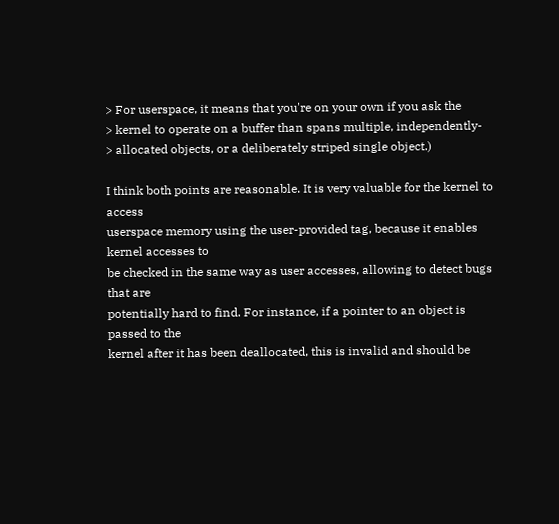> For userspace, it means that you're on your own if you ask the
> kernel to operate on a buffer than spans multiple, independently-
> allocated objects, or a deliberately striped single object.)

I think both points are reasonable. It is very valuable for the kernel to access
userspace memory using the user-provided tag, because it enables kernel accesses to
be checked in the same way as user accesses, allowing to detect bugs that are
potentially hard to find. For instance, if a pointer to an object is passed to the
kernel after it has been deallocated, this is invalid and should be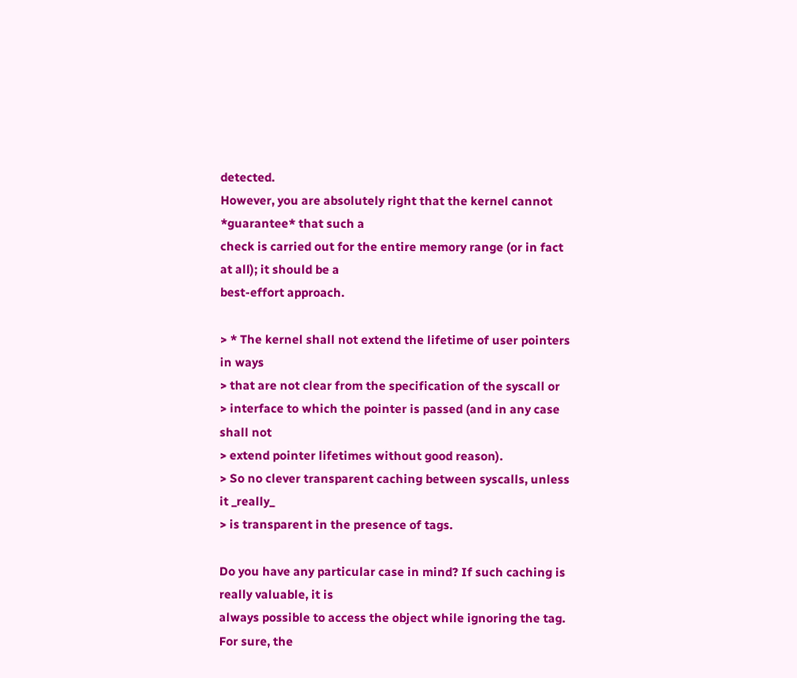detected.
However, you are absolutely right that the kernel cannot *guarantee* that such a
check is carried out for the entire memory range (or in fact at all); it should be a
best-effort approach.

> * The kernel shall not extend the lifetime of user pointers in ways
> that are not clear from the specification of the syscall or
> interface to which the pointer is passed (and in any case shall not
> extend pointer lifetimes without good reason).
> So no clever transparent caching between syscalls, unless it _really_
> is transparent in the presence of tags.

Do you have any particular case in mind? If such caching is really valuable, it is
always possible to access the object while ignoring the tag. For sure, the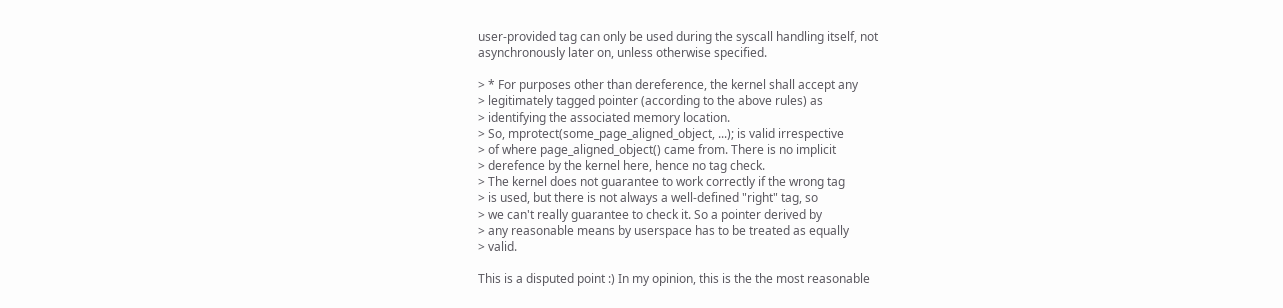user-provided tag can only be used during the syscall handling itself, not
asynchronously later on, unless otherwise specified.

> * For purposes other than dereference, the kernel shall accept any
> legitimately tagged pointer (according to the above rules) as
> identifying the associated memory location.
> So, mprotect(some_page_aligned_object, ...); is valid irrespective
> of where page_aligned_object() came from. There is no implicit
> derefence by the kernel here, hence no tag check.
> The kernel does not guarantee to work correctly if the wrong tag
> is used, but there is not always a well-defined "right" tag, so
> we can't really guarantee to check it. So a pointer derived by
> any reasonable means by userspace has to be treated as equally
> valid.

This is a disputed point :) In my opinion, this is the the most reasonable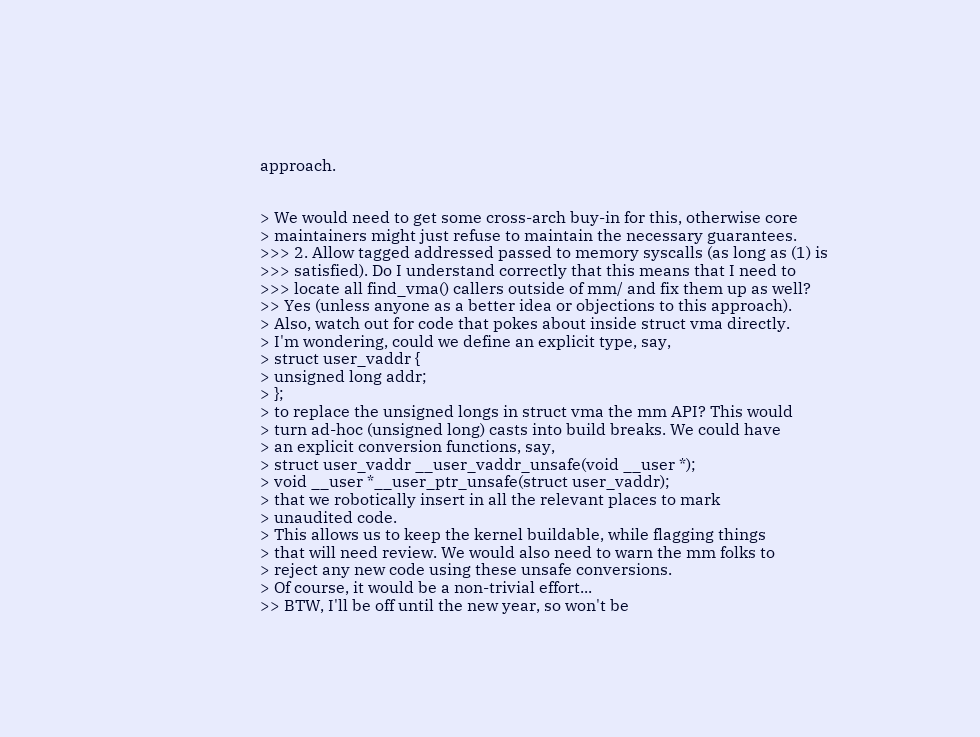approach.


> We would need to get some cross-arch buy-in for this, otherwise core
> maintainers might just refuse to maintain the necessary guarantees.
>>> 2. Allow tagged addressed passed to memory syscalls (as long as (1) is
>>> satisfied). Do I understand correctly that this means that I need to
>>> locate all find_vma() callers outside of mm/ and fix them up as well?
>> Yes (unless anyone as a better idea or objections to this approach).
> Also, watch out for code that pokes about inside struct vma directly.
> I'm wondering, could we define an explicit type, say,
> struct user_vaddr {
> unsigned long addr;
> };
> to replace the unsigned longs in struct vma the mm API? This would
> turn ad-hoc (unsigned long) casts into build breaks. We could have
> an explicit conversion functions, say,
> struct user_vaddr __user_vaddr_unsafe(void __user *);
> void __user *__user_ptr_unsafe(struct user_vaddr);
> that we robotically insert in all the relevant places to mark
> unaudited code.
> This allows us to keep the kernel buildable, while flagging things
> that will need review. We would also need to warn the mm folks to
> reject any new code using these unsafe conversions.
> Of course, it would be a non-trivial effort...
>> BTW, I'll be off until the new year, so won't be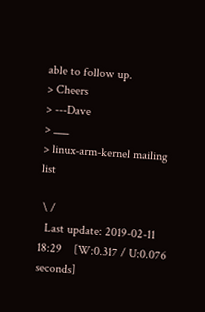able to follow up.
> Cheers
> ---Dave
> ___
> linux-arm-kernel mailing list

 \ /
  Last update: 2019-02-11 18:29    [W:0.317 / U:0.076 seconds]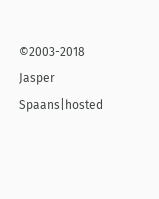©2003-2018 Jasper Spaans|hosted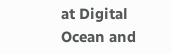at Digital Ocean and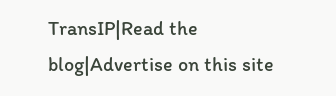TransIP|Read the blog|Advertise on this site